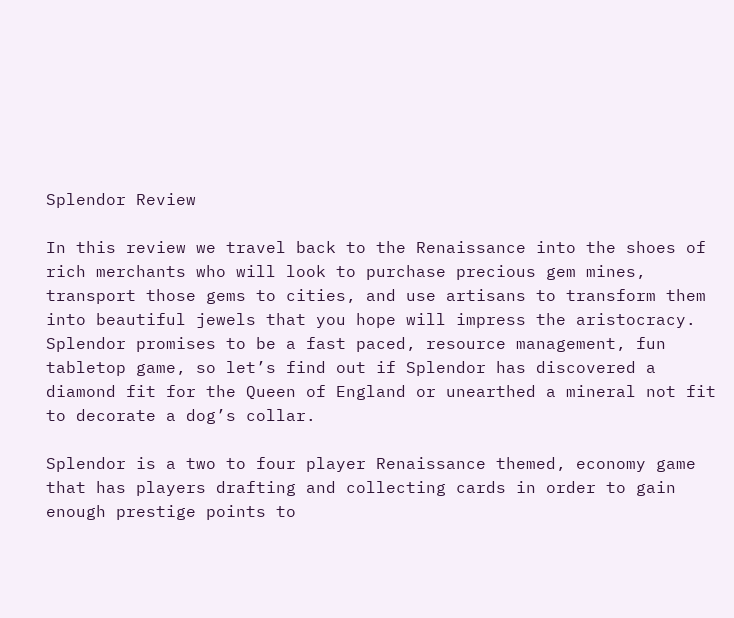Splendor Review

In this review we travel back to the Renaissance into the shoes of rich merchants who will look to purchase precious gem mines, transport those gems to cities, and use artisans to transform them into beautiful jewels that you hope will impress the aristocracy. Splendor promises to be a fast paced, resource management, fun tabletop game, so let’s find out if Splendor has discovered a diamond fit for the Queen of England or unearthed a mineral not fit to decorate a dog’s collar.

Splendor is a two to four player Renaissance themed, economy game that has players drafting and collecting cards in order to gain enough prestige points to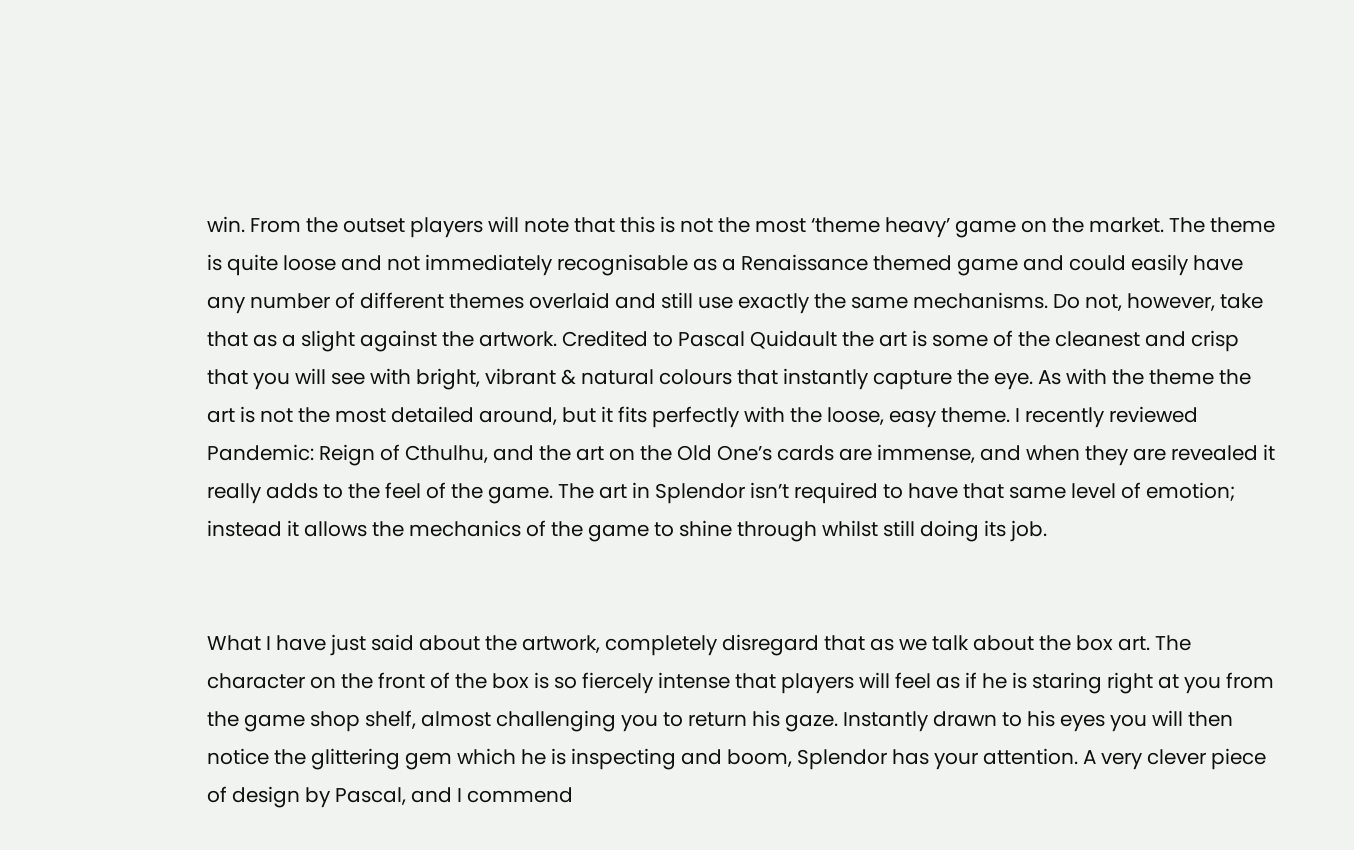win. From the outset players will note that this is not the most ‘theme heavy’ game on the market. The theme is quite loose and not immediately recognisable as a Renaissance themed game and could easily have any number of different themes overlaid and still use exactly the same mechanisms. Do not, however, take that as a slight against the artwork. Credited to Pascal Quidault the art is some of the cleanest and crisp that you will see with bright, vibrant & natural colours that instantly capture the eye. As with the theme the art is not the most detailed around, but it fits perfectly with the loose, easy theme. I recently reviewed Pandemic: Reign of Cthulhu, and the art on the Old One’s cards are immense, and when they are revealed it really adds to the feel of the game. The art in Splendor isn’t required to have that same level of emotion; instead it allows the mechanics of the game to shine through whilst still doing its job.


What I have just said about the artwork, completely disregard that as we talk about the box art. The character on the front of the box is so fiercely intense that players will feel as if he is staring right at you from the game shop shelf, almost challenging you to return his gaze. Instantly drawn to his eyes you will then notice the glittering gem which he is inspecting and boom, Splendor has your attention. A very clever piece of design by Pascal, and I commend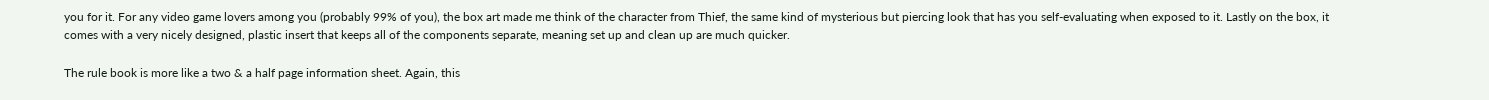you for it. For any video game lovers among you (probably 99% of you), the box art made me think of the character from Thief, the same kind of mysterious but piercing look that has you self-evaluating when exposed to it. Lastly on the box, it comes with a very nicely designed, plastic insert that keeps all of the components separate, meaning set up and clean up are much quicker.

The rule book is more like a two & a half page information sheet. Again, this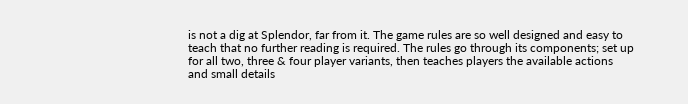is not a dig at Splendor, far from it. The game rules are so well designed and easy to teach that no further reading is required. The rules go through its components; set up for all two, three & four player variants, then teaches players the available actions and small details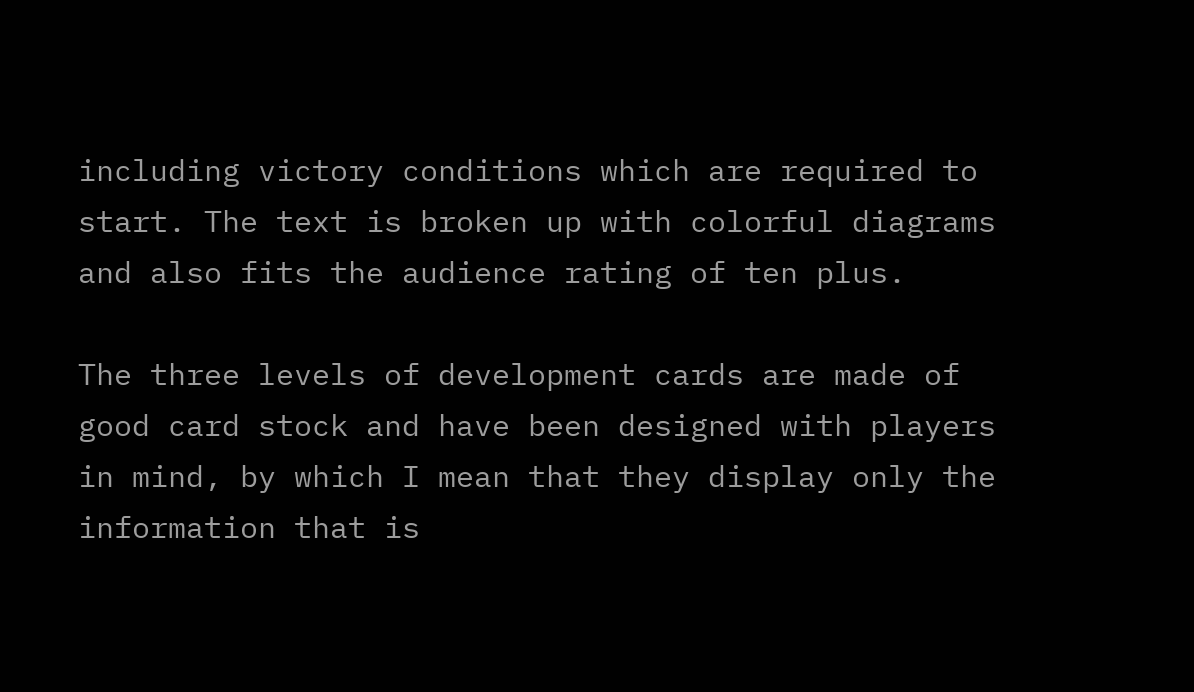including victory conditions which are required to start. The text is broken up with colorful diagrams and also fits the audience rating of ten plus.

The three levels of development cards are made of good card stock and have been designed with players in mind, by which I mean that they display only the information that is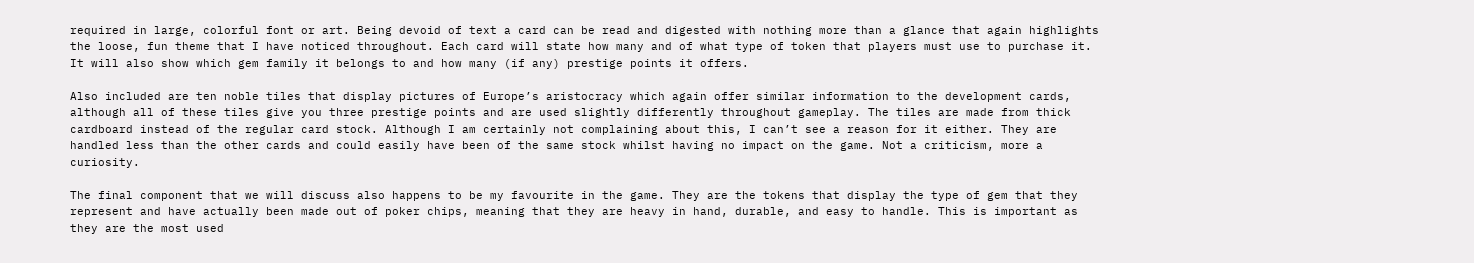required in large, colorful font or art. Being devoid of text a card can be read and digested with nothing more than a glance that again highlights the loose, fun theme that I have noticed throughout. Each card will state how many and of what type of token that players must use to purchase it. It will also show which gem family it belongs to and how many (if any) prestige points it offers.

Also included are ten noble tiles that display pictures of Europe’s aristocracy which again offer similar information to the development cards, although all of these tiles give you three prestige points and are used slightly differently throughout gameplay. The tiles are made from thick cardboard instead of the regular card stock. Although I am certainly not complaining about this, I can’t see a reason for it either. They are handled less than the other cards and could easily have been of the same stock whilst having no impact on the game. Not a criticism, more a curiosity.

The final component that we will discuss also happens to be my favourite in the game. They are the tokens that display the type of gem that they represent and have actually been made out of poker chips, meaning that they are heavy in hand, durable, and easy to handle. This is important as they are the most used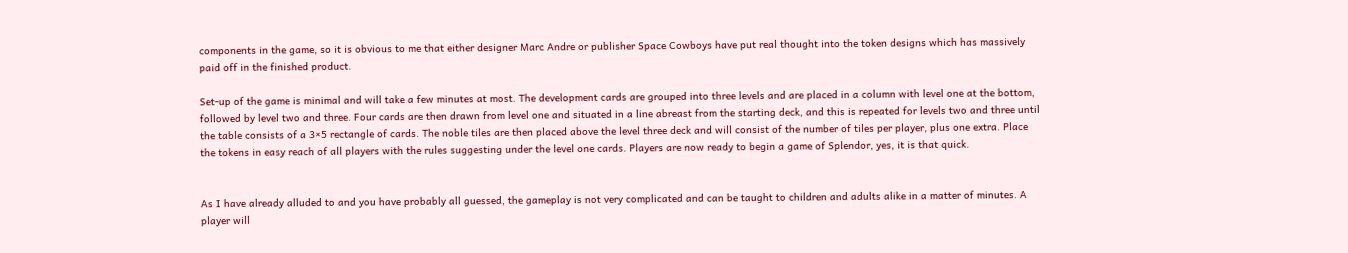components in the game, so it is obvious to me that either designer Marc Andre or publisher Space Cowboys have put real thought into the token designs which has massively paid off in the finished product.

Set-up of the game is minimal and will take a few minutes at most. The development cards are grouped into three levels and are placed in a column with level one at the bottom, followed by level two and three. Four cards are then drawn from level one and situated in a line abreast from the starting deck, and this is repeated for levels two and three until the table consists of a 3×5 rectangle of cards. The noble tiles are then placed above the level three deck and will consist of the number of tiles per player, plus one extra. Place the tokens in easy reach of all players with the rules suggesting under the level one cards. Players are now ready to begin a game of Splendor, yes, it is that quick.


As I have already alluded to and you have probably all guessed, the gameplay is not very complicated and can be taught to children and adults alike in a matter of minutes. A player will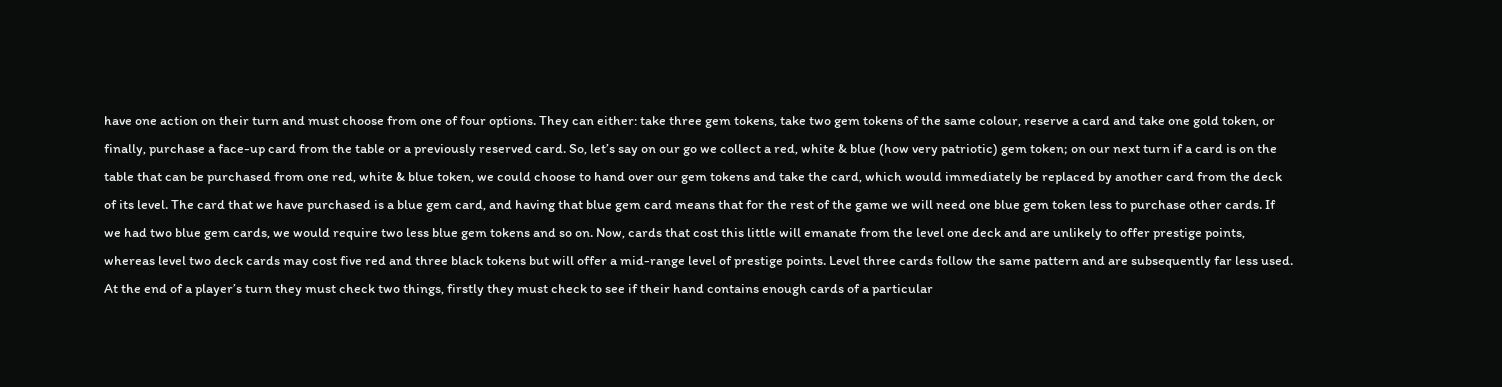have one action on their turn and must choose from one of four options. They can either: take three gem tokens, take two gem tokens of the same colour, reserve a card and take one gold token, or finally, purchase a face-up card from the table or a previously reserved card. So, let’s say on our go we collect a red, white & blue (how very patriotic) gem token; on our next turn if a card is on the table that can be purchased from one red, white & blue token, we could choose to hand over our gem tokens and take the card, which would immediately be replaced by another card from the deck of its level. The card that we have purchased is a blue gem card, and having that blue gem card means that for the rest of the game we will need one blue gem token less to purchase other cards. If we had two blue gem cards, we would require two less blue gem tokens and so on. Now, cards that cost this little will emanate from the level one deck and are unlikely to offer prestige points, whereas level two deck cards may cost five red and three black tokens but will offer a mid-range level of prestige points. Level three cards follow the same pattern and are subsequently far less used. At the end of a player’s turn they must check two things, firstly they must check to see if their hand contains enough cards of a particular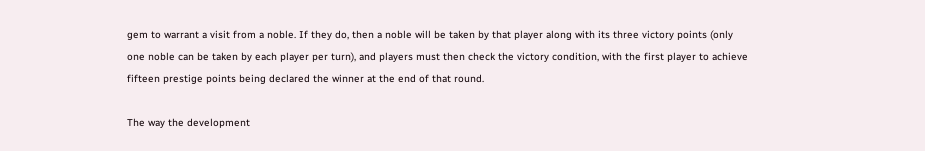gem to warrant a visit from a noble. If they do, then a noble will be taken by that player along with its three victory points (only one noble can be taken by each player per turn), and players must then check the victory condition, with the first player to achieve fifteen prestige points being declared the winner at the end of that round.

The way the development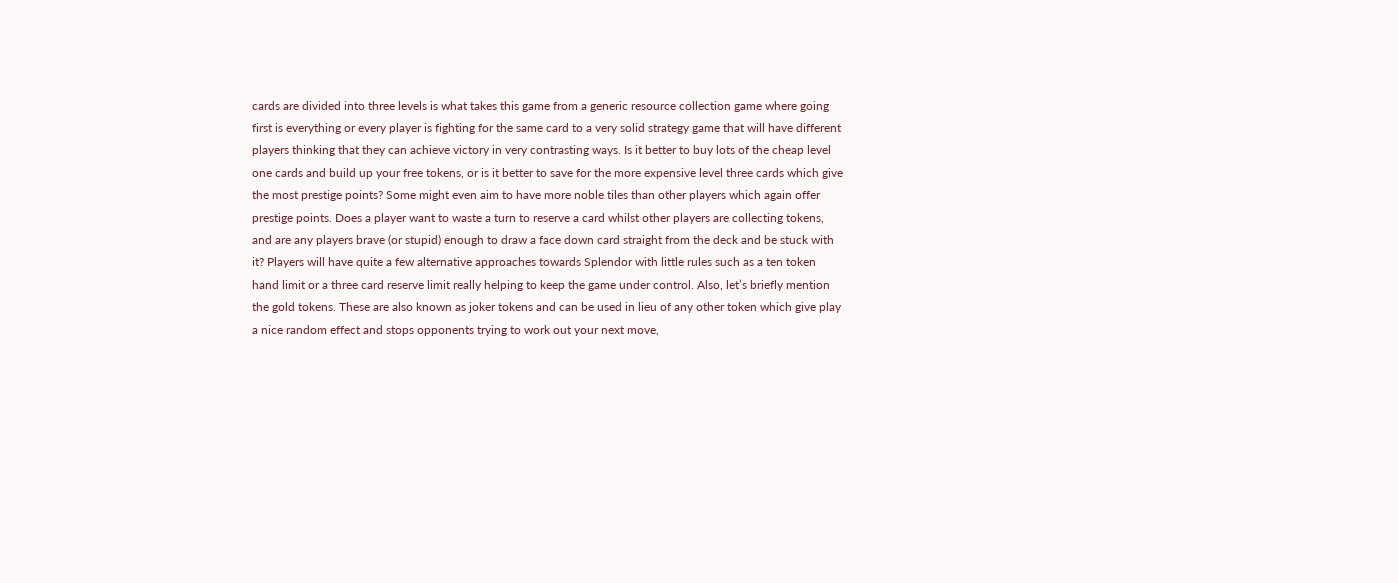cards are divided into three levels is what takes this game from a generic resource collection game where going first is everything or every player is fighting for the same card to a very solid strategy game that will have different players thinking that they can achieve victory in very contrasting ways. Is it better to buy lots of the cheap level one cards and build up your free tokens, or is it better to save for the more expensive level three cards which give the most prestige points? Some might even aim to have more noble tiles than other players which again offer prestige points. Does a player want to waste a turn to reserve a card whilst other players are collecting tokens, and are any players brave (or stupid) enough to draw a face down card straight from the deck and be stuck with it? Players will have quite a few alternative approaches towards Splendor with little rules such as a ten token hand limit or a three card reserve limit really helping to keep the game under control. Also, let’s briefly mention the gold tokens. These are also known as joker tokens and can be used in lieu of any other token which give play a nice random effect and stops opponents trying to work out your next move,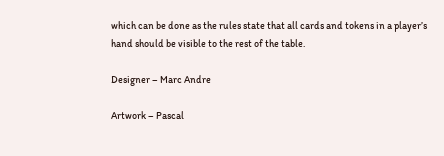which can be done as the rules state that all cards and tokens in a player’s hand should be visible to the rest of the table.

Designer – Marc Andre

Artwork – Pascal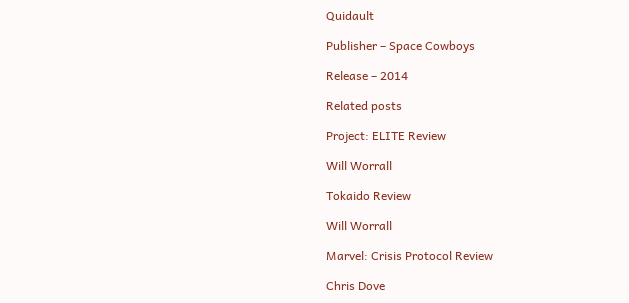Quidault

Publisher – Space Cowboys

Release – 2014

Related posts

Project: ELITE Review

Will Worrall

Tokaido Review

Will Worrall

Marvel: Crisis Protocol Review

Chris Dove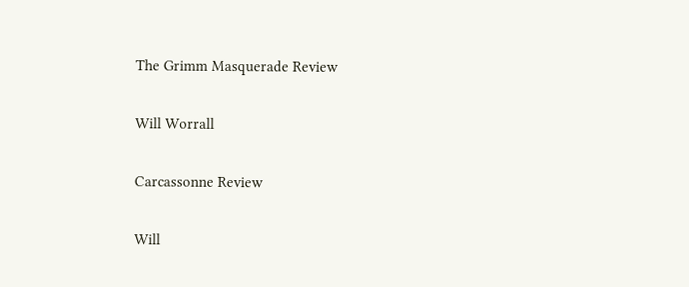The Grimm Masquerade Review

Will Worrall

Carcassonne Review

Will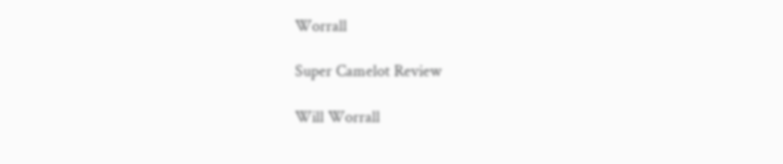Worrall

Super Camelot Review

Will Worrall